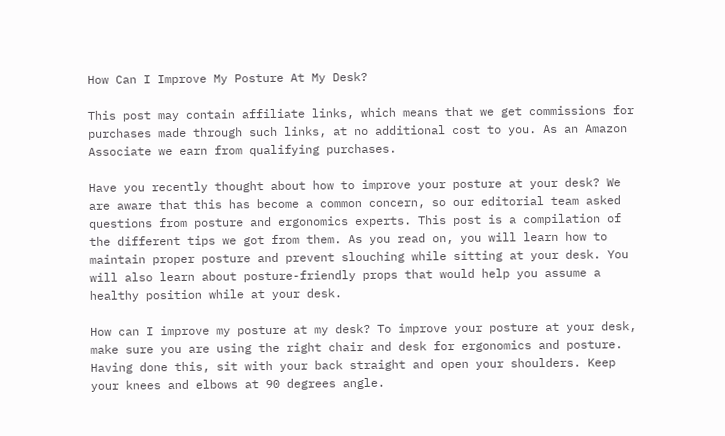How Can I Improve My Posture At My Desk?

This post may contain affiliate links, which means that we get commissions for purchases made through such links, at no additional cost to you. As an Amazon Associate we earn from qualifying purchases.

Have you recently thought about how to improve your posture at your desk? We are aware that this has become a common concern, so our editorial team asked questions from posture and ergonomics experts. This post is a compilation of the different tips we got from them. As you read on, you will learn how to maintain proper posture and prevent slouching while sitting at your desk. You will also learn about posture-friendly props that would help you assume a healthy position while at your desk.

How can I improve my posture at my desk? To improve your posture at your desk, make sure you are using the right chair and desk for ergonomics and posture. Having done this, sit with your back straight and open your shoulders. Keep your knees and elbows at 90 degrees angle.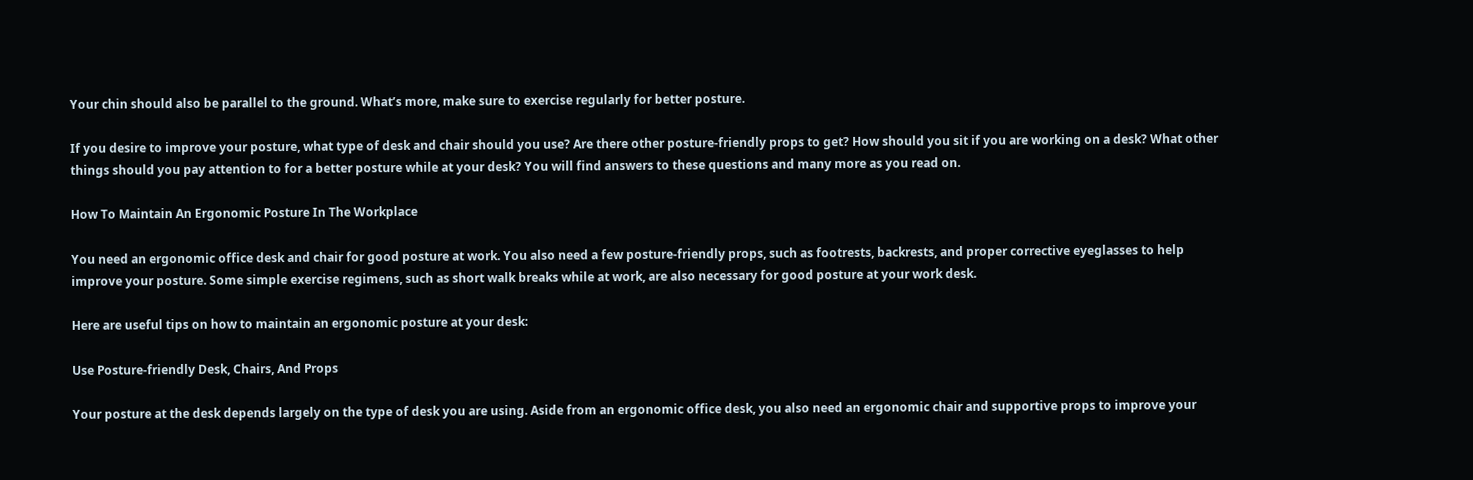Your chin should also be parallel to the ground. What’s more, make sure to exercise regularly for better posture.

If you desire to improve your posture, what type of desk and chair should you use? Are there other posture-friendly props to get? How should you sit if you are working on a desk? What other things should you pay attention to for a better posture while at your desk? You will find answers to these questions and many more as you read on.

How To Maintain An Ergonomic Posture In The Workplace

You need an ergonomic office desk and chair for good posture at work. You also need a few posture-friendly props, such as footrests, backrests, and proper corrective eyeglasses to help improve your posture. Some simple exercise regimens, such as short walk breaks while at work, are also necessary for good posture at your work desk.

Here are useful tips on how to maintain an ergonomic posture at your desk:

Use Posture-friendly Desk, Chairs, And Props

Your posture at the desk depends largely on the type of desk you are using. Aside from an ergonomic office desk, you also need an ergonomic chair and supportive props to improve your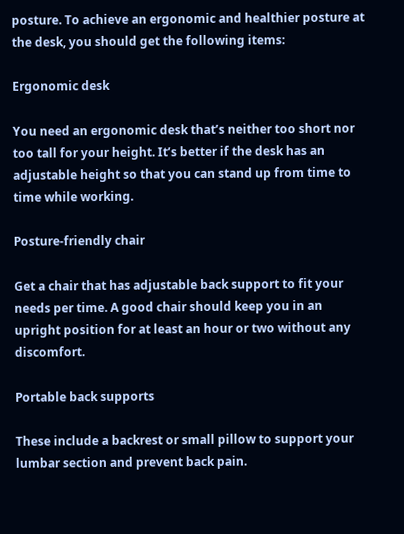posture. To achieve an ergonomic and healthier posture at the desk, you should get the following items:

Ergonomic desk

You need an ergonomic desk that’s neither too short nor too tall for your height. It’s better if the desk has an adjustable height so that you can stand up from time to time while working.

Posture-friendly chair

Get a chair that has adjustable back support to fit your needs per time. A good chair should keep you in an upright position for at least an hour or two without any discomfort.

Portable back supports

These include a backrest or small pillow to support your lumbar section and prevent back pain.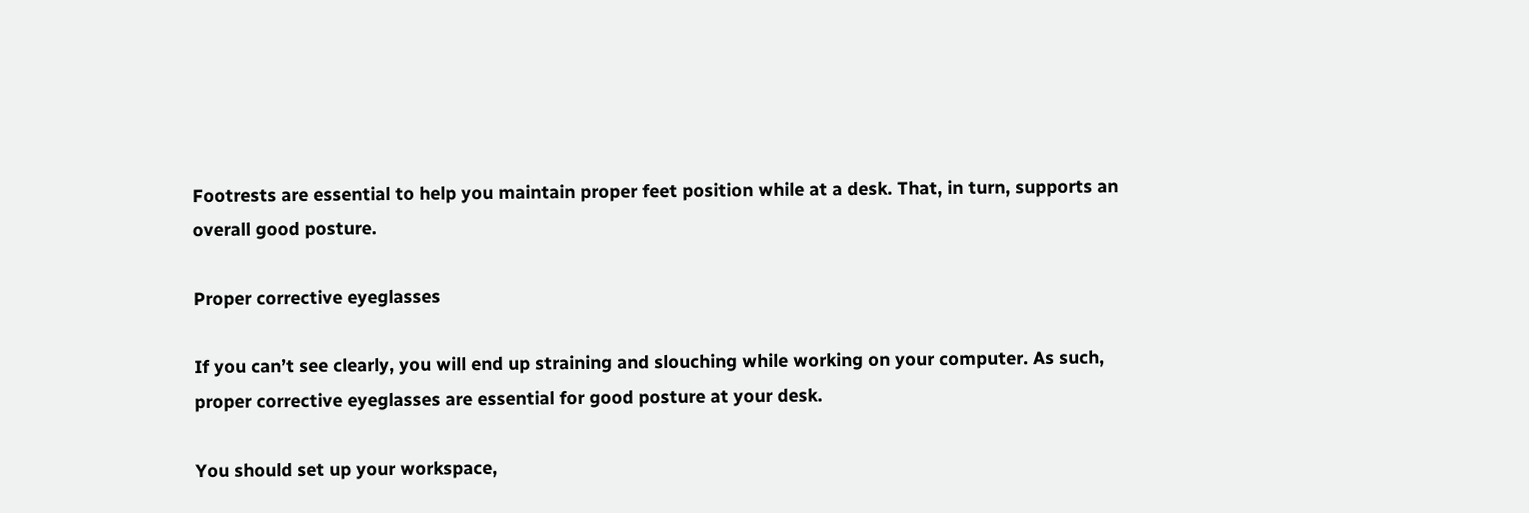Footrests are essential to help you maintain proper feet position while at a desk. That, in turn, supports an overall good posture.

Proper corrective eyeglasses

If you can’t see clearly, you will end up straining and slouching while working on your computer. As such, proper corrective eyeglasses are essential for good posture at your desk.

You should set up your workspace,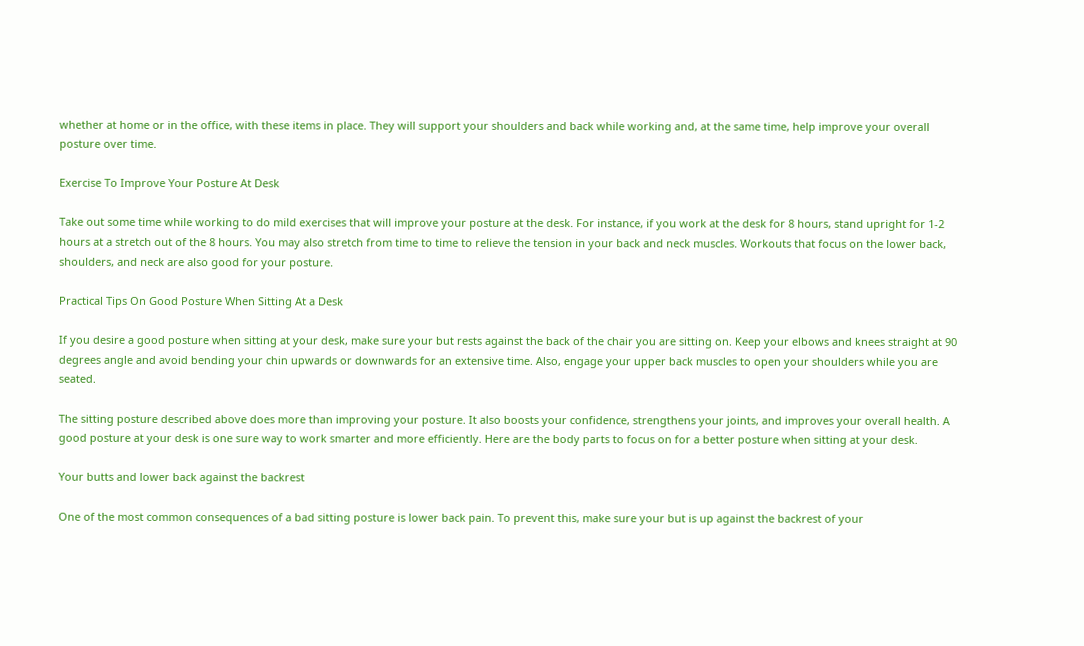whether at home or in the office, with these items in place. They will support your shoulders and back while working and, at the same time, help improve your overall posture over time.

Exercise To Improve Your Posture At Desk

Take out some time while working to do mild exercises that will improve your posture at the desk. For instance, if you work at the desk for 8 hours, stand upright for 1-2 hours at a stretch out of the 8 hours. You may also stretch from time to time to relieve the tension in your back and neck muscles. Workouts that focus on the lower back, shoulders, and neck are also good for your posture.

Practical Tips On Good Posture When Sitting At a Desk

If you desire a good posture when sitting at your desk, make sure your but rests against the back of the chair you are sitting on. Keep your elbows and knees straight at 90 degrees angle and avoid bending your chin upwards or downwards for an extensive time. Also, engage your upper back muscles to open your shoulders while you are seated.

The sitting posture described above does more than improving your posture. It also boosts your confidence, strengthens your joints, and improves your overall health. A good posture at your desk is one sure way to work smarter and more efficiently. Here are the body parts to focus on for a better posture when sitting at your desk.

Your butts and lower back against the backrest

One of the most common consequences of a bad sitting posture is lower back pain. To prevent this, make sure your but is up against the backrest of your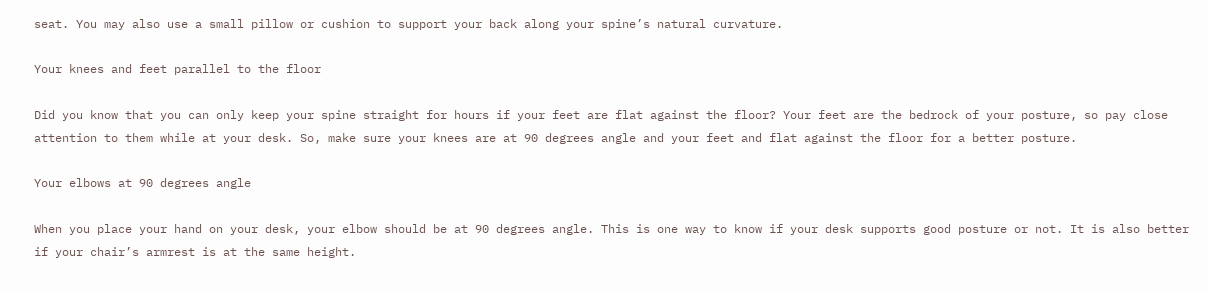seat. You may also use a small pillow or cushion to support your back along your spine’s natural curvature.

Your knees and feet parallel to the floor

Did you know that you can only keep your spine straight for hours if your feet are flat against the floor? Your feet are the bedrock of your posture, so pay close attention to them while at your desk. So, make sure your knees are at 90 degrees angle and your feet and flat against the floor for a better posture.

Your elbows at 90 degrees angle

When you place your hand on your desk, your elbow should be at 90 degrees angle. This is one way to know if your desk supports good posture or not. It is also better if your chair’s armrest is at the same height.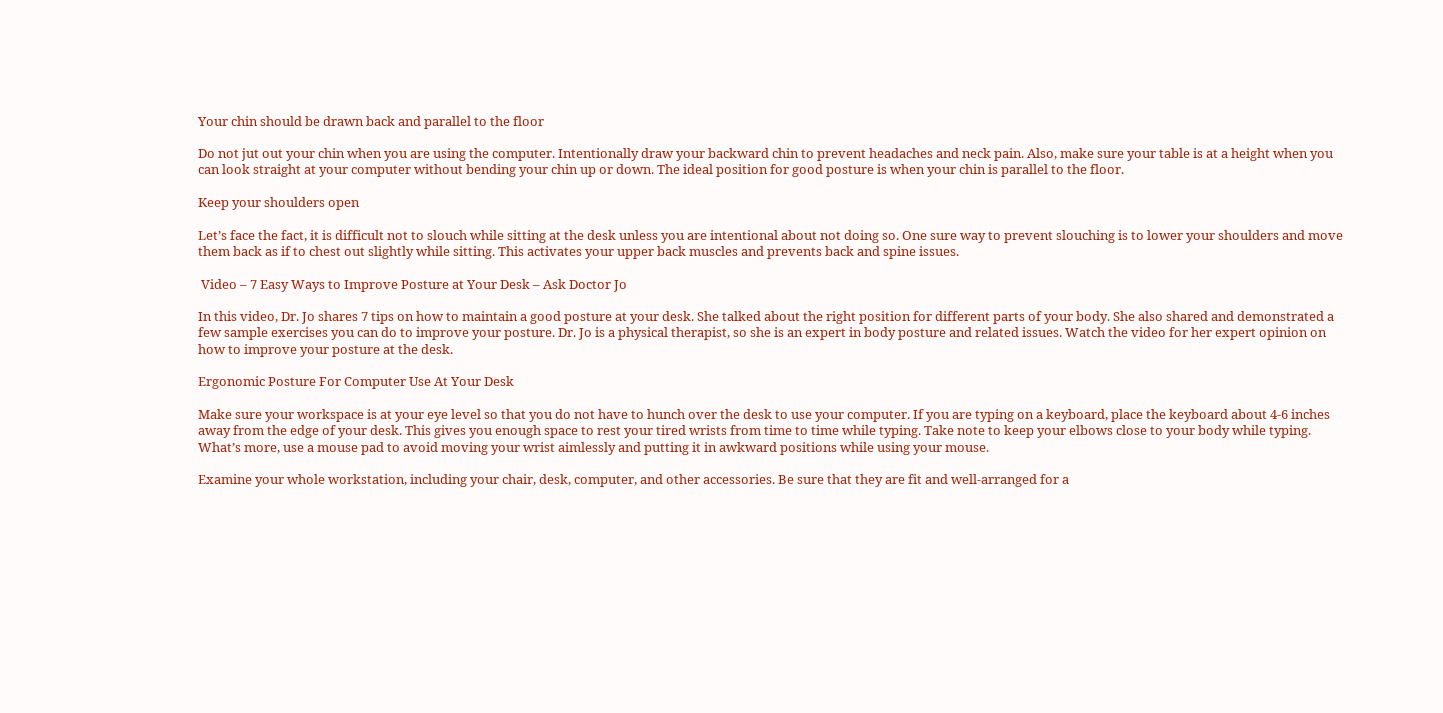Your chin should be drawn back and parallel to the floor

Do not jut out your chin when you are using the computer. Intentionally draw your backward chin to prevent headaches and neck pain. Also, make sure your table is at a height when you can look straight at your computer without bending your chin up or down. The ideal position for good posture is when your chin is parallel to the floor.

Keep your shoulders open

Let’s face the fact, it is difficult not to slouch while sitting at the desk unless you are intentional about not doing so. One sure way to prevent slouching is to lower your shoulders and move them back as if to chest out slightly while sitting. This activates your upper back muscles and prevents back and spine issues.

 Video – 7 Easy Ways to Improve Posture at Your Desk – Ask Doctor Jo

In this video, Dr. Jo shares 7 tips on how to maintain a good posture at your desk. She talked about the right position for different parts of your body. She also shared and demonstrated a few sample exercises you can do to improve your posture. Dr. Jo is a physical therapist, so she is an expert in body posture and related issues. Watch the video for her expert opinion on how to improve your posture at the desk.

Ergonomic Posture For Computer Use At Your Desk

Make sure your workspace is at your eye level so that you do not have to hunch over the desk to use your computer. If you are typing on a keyboard, place the keyboard about 4-6 inches away from the edge of your desk. This gives you enough space to rest your tired wrists from time to time while typing. Take note to keep your elbows close to your body while typing. What’s more, use a mouse pad to avoid moving your wrist aimlessly and putting it in awkward positions while using your mouse.

Examine your whole workstation, including your chair, desk, computer, and other accessories. Be sure that they are fit and well-arranged for a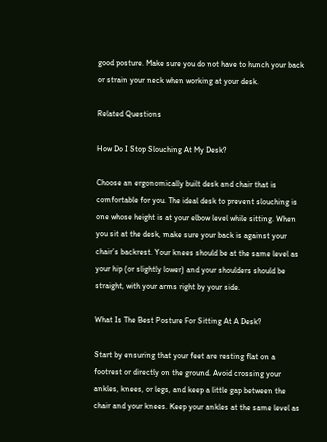good posture. Make sure you do not have to hunch your back or strain your neck when working at your desk.

Related Questions

How Do I Stop Slouching At My Desk?

Choose an ergonomically built desk and chair that is comfortable for you. The ideal desk to prevent slouching is one whose height is at your elbow level while sitting. When you sit at the desk, make sure your back is against your chair’s backrest. Your knees should be at the same level as your hip (or slightly lower) and your shoulders should be straight, with your arms right by your side.

What Is The Best Posture For Sitting At A Desk?

Start by ensuring that your feet are resting flat on a footrest or directly on the ground. Avoid crossing your ankles, knees, or legs, and keep a little gap between the chair and your knees. Keep your ankles at the same level as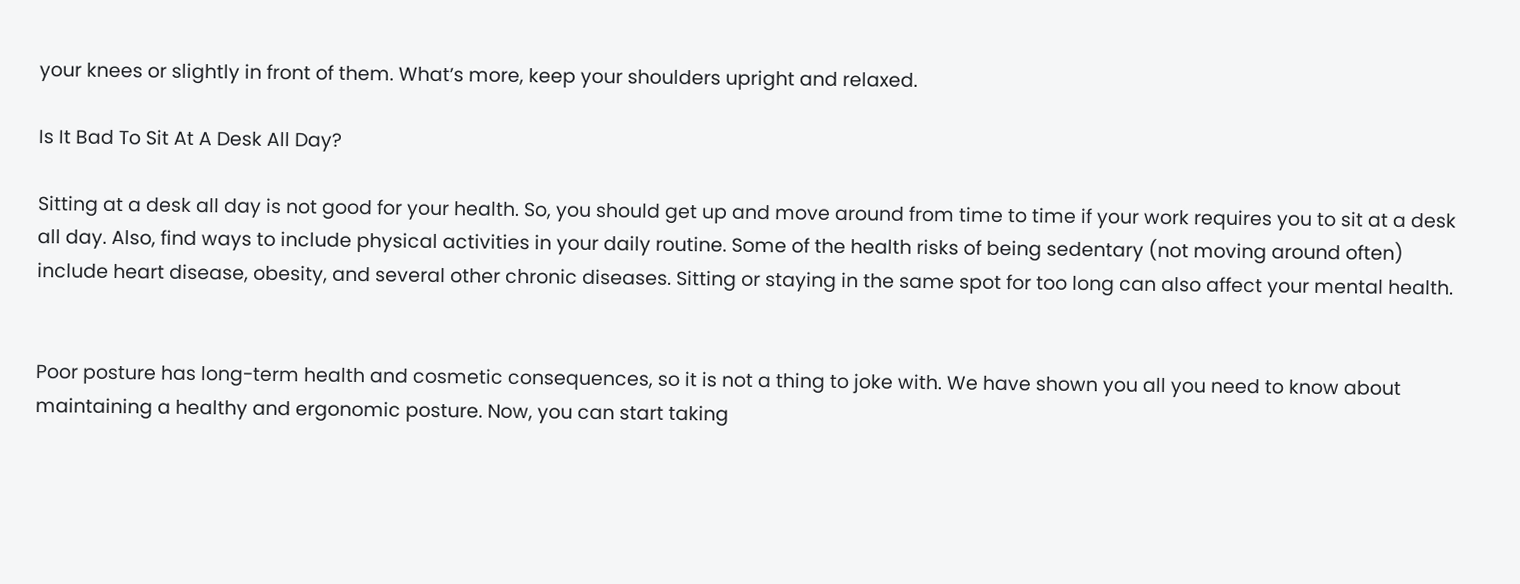your knees or slightly in front of them. What’s more, keep your shoulders upright and relaxed.

Is It Bad To Sit At A Desk All Day?

Sitting at a desk all day is not good for your health. So, you should get up and move around from time to time if your work requires you to sit at a desk all day. Also, find ways to include physical activities in your daily routine. Some of the health risks of being sedentary (not moving around often) include heart disease, obesity, and several other chronic diseases. Sitting or staying in the same spot for too long can also affect your mental health.


Poor posture has long-term health and cosmetic consequences, so it is not a thing to joke with. We have shown you all you need to know about maintaining a healthy and ergonomic posture. Now, you can start taking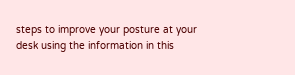steps to improve your posture at your desk using the information in this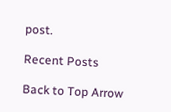post.

Recent Posts

Back to Top Arrow